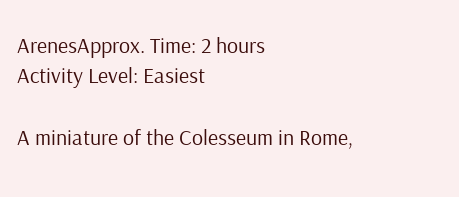ArenesApprox. Time: 2 hours
Activity Level: Easiest

A miniature of the Colesseum in Rome,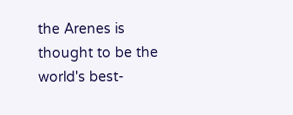the Arenes is thought to be the world's best-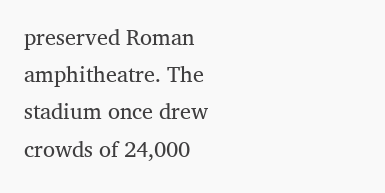preserved Roman amphitheatre. The stadium once drew crowds of 24,000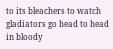to its bleachers to watch gladiators go head to head in bloody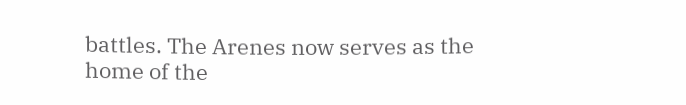battles. The Arenes now serves as the home of the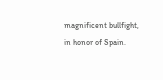magnificent bullfight, in honor of Spain.